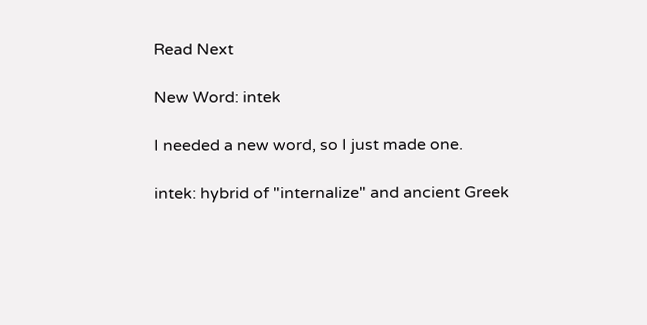Read Next

New Word: intek

I needed a new word, so I just made one.

intek: hybrid of "internalize" and ancient Greek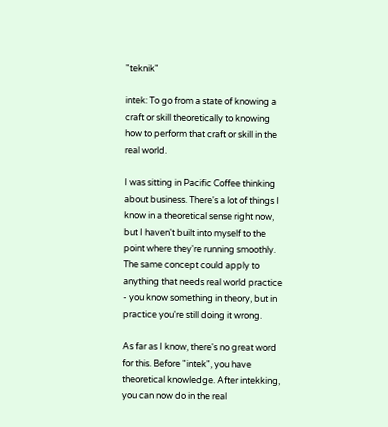"teknik"

intek: To go from a state of knowing a craft or skill theoretically to knowing how to perform that craft or skill in the real world.

I was sitting in Pacific Coffee thinking about business. There's a lot of things I know in a theoretical sense right now, but I haven't built into myself to the point where they're running smoothly. The same concept could apply to anything that needs real world practice - you know something in theory, but in practice you're still doing it wrong.

As far as I know, there's no great word for this. Before "intek", you have theoretical knowledge. After intekking, you can now do in the real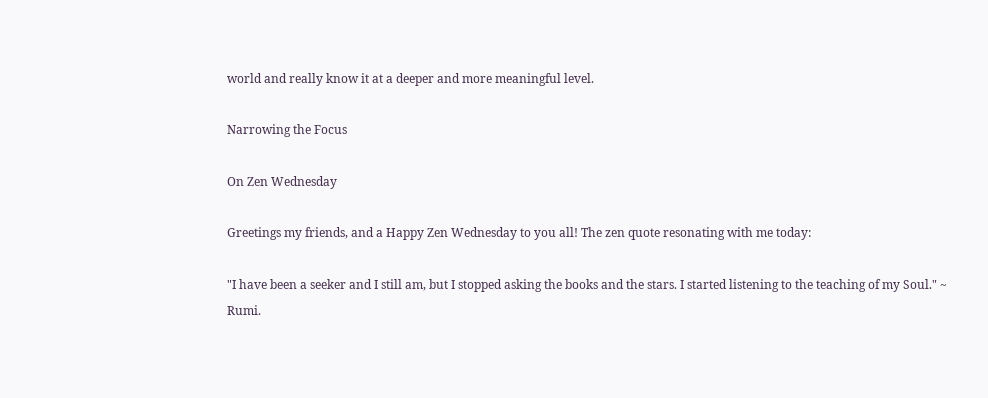world and really know it at a deeper and more meaningful level.

Narrowing the Focus

On Zen Wednesday

Greetings my friends, and a Happy Zen Wednesday to you all! The zen quote resonating with me today:

"I have been a seeker and I still am, but I stopped asking the books and the stars. I started listening to the teaching of my Soul." ~ Rumi.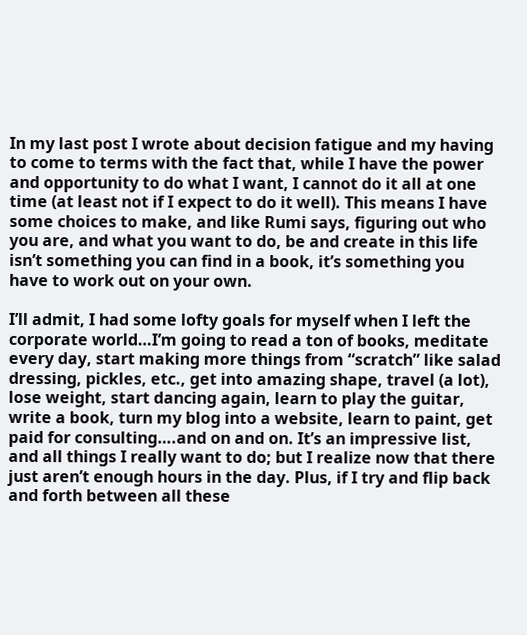In my last post I wrote about decision fatigue and my having to come to terms with the fact that, while I have the power and opportunity to do what I want, I cannot do it all at one time (at least not if I expect to do it well). This means I have some choices to make, and like Rumi says, figuring out who you are, and what you want to do, be and create in this life isn’t something you can find in a book, it’s something you have to work out on your own.

I’ll admit, I had some lofty goals for myself when I left the corporate world…I’m going to read a ton of books, meditate every day, start making more things from “scratch” like salad dressing, pickles, etc., get into amazing shape, travel (a lot), lose weight, start dancing again, learn to play the guitar, write a book, turn my blog into a website, learn to paint, get paid for consulting….and on and on. It’s an impressive list, and all things I really want to do; but I realize now that there just aren’t enough hours in the day. Plus, if I try and flip back and forth between all these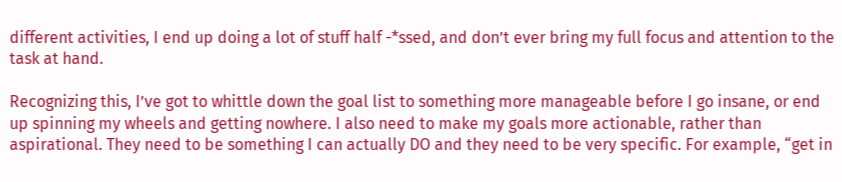different activities, I end up doing a lot of stuff half -*ssed, and don’t ever bring my full focus and attention to the task at hand.

Recognizing this, I’ve got to whittle down the goal list to something more manageable before I go insane, or end up spinning my wheels and getting nowhere. I also need to make my goals more actionable, rather than aspirational. They need to be something I can actually DO and they need to be very specific. For example, “get in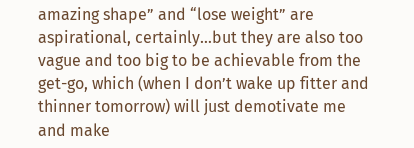amazing shape” and “lose weight” are aspirational, certainly…but they are also too vague and too big to be achievable from the get-go, which (when I don’t wake up fitter and thinner tomorrow) will just demotivate me and make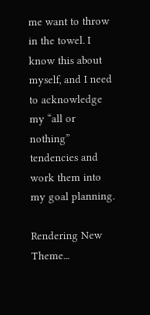me want to throw in the towel. I know this about myself, and I need to acknowledge my “all or nothing” tendencies and work them into my goal planning.

Rendering New Theme...